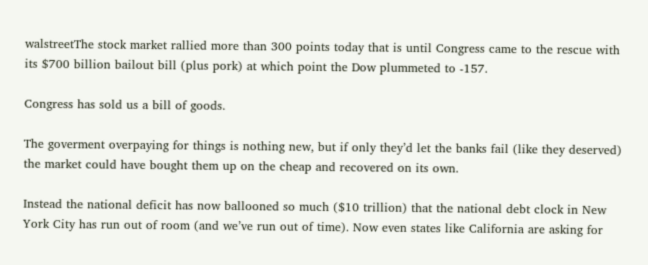walstreetThe stock market rallied more than 300 points today that is until Congress came to the rescue with its $700 billion bailout bill (plus pork) at which point the Dow plummeted to -157.

Congress has sold us a bill of goods.

The goverment overpaying for things is nothing new, but if only they’d let the banks fail (like they deserved) the market could have bought them up on the cheap and recovered on its own.

Instead the national deficit has now ballooned so much ($10 trillion) that the national debt clock in New York City has run out of room (and we’ve run out of time). Now even states like California are asking for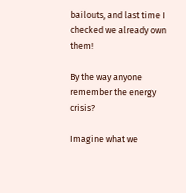bailouts, and last time I checked we already own them!

By the way anyone remember the energy crisis?

Imagine what we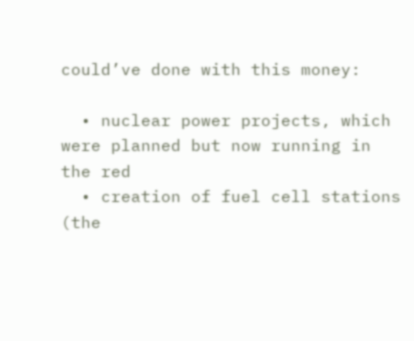could’ve done with this money:

  • nuclear power projects, which were planned but now running in the red
  • creation of fuel cell stations (the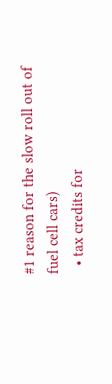#1 reason for the slow roll out of fuel cell cars)
  • tax credits for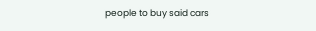people to buy said cars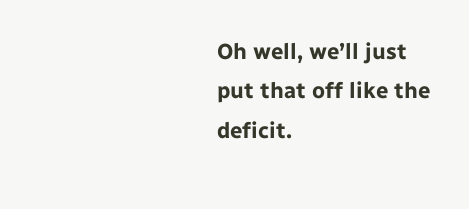Oh well, we’ll just put that off like the deficit.